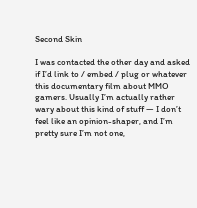Second Skin

I was contacted the other day and asked if I’d link to / embed / plug or whatever this documentary film about MMO gamers. Usually I’m actually rather wary about this kind of stuff — I don’t feel like an opinion-shaper, and I’m pretty sure I’m not one,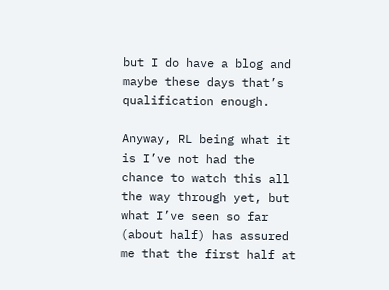but I do have a blog and maybe these days that’s qualification enough.

Anyway, RL being what it is I’ve not had the chance to watch this all the way through yet, but what I’ve seen so far (about half) has assured me that the first half at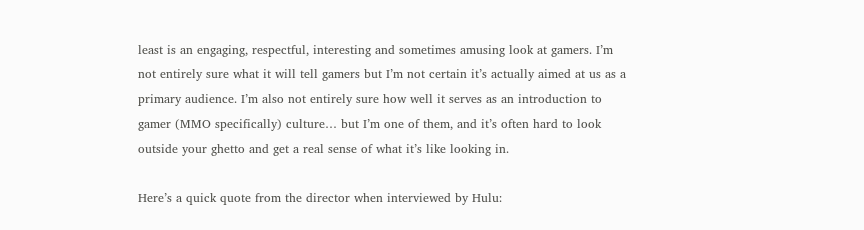least is an engaging, respectful, interesting and sometimes amusing look at gamers. I’m not entirely sure what it will tell gamers but I’m not certain it’s actually aimed at us as a primary audience. I’m also not entirely sure how well it serves as an introduction to gamer (MMO specifically) culture… but I’m one of them, and it’s often hard to look outside your ghetto and get a real sense of what it’s like looking in.

Here’s a quick quote from the director when interviewed by Hulu: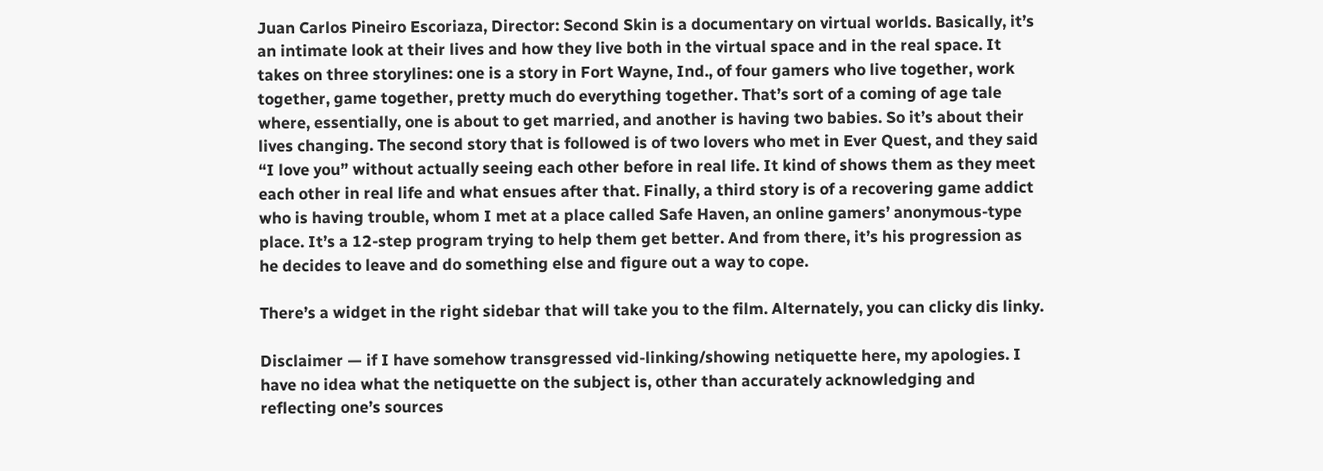Juan Carlos Pineiro Escoriaza, Director: Second Skin is a documentary on virtual worlds. Basically, it’s an intimate look at their lives and how they live both in the virtual space and in the real space. It takes on three storylines: one is a story in Fort Wayne, Ind., of four gamers who live together, work together, game together, pretty much do everything together. That’s sort of a coming of age tale where, essentially, one is about to get married, and another is having two babies. So it’s about their lives changing. The second story that is followed is of two lovers who met in Ever Quest, and they said “I love you” without actually seeing each other before in real life. It kind of shows them as they meet each other in real life and what ensues after that. Finally, a third story is of a recovering game addict who is having trouble, whom I met at a place called Safe Haven, an online gamers’ anonymous-type place. It’s a 12-step program trying to help them get better. And from there, it’s his progression as he decides to leave and do something else and figure out a way to cope.

There’s a widget in the right sidebar that will take you to the film. Alternately, you can clicky dis linky.

Disclaimer — if I have somehow transgressed vid-linking/showing netiquette here, my apologies. I have no idea what the netiquette on the subject is, other than accurately acknowledging and reflecting one’s sources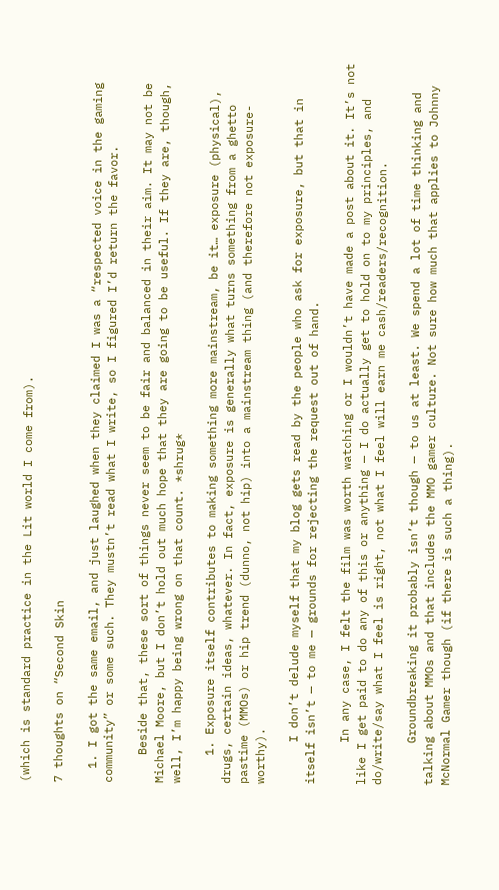(which is standard practice in the Lit world I come from).

7 thoughts on “Second Skin

  1. I got the same email, and just laughed when they claimed I was a “respected voice in the gaming community” or some such. They mustn’t read what I write, so I figured I’d return the favor.

    Beside that, these sort of things never seem to be fair and balanced in their aim. It may not be Michael Moore, but I don’t hold out much hope that they are going to be useful. If they are, though, well, I’m happy being wrong on that count. *shrug*

    1. Exposure itself contributes to making something more mainstream, be it… exposure (physical), drugs, certain ideas, whatever. In fact, exposure is generally what turns something from a ghetto pastime (MMOs) or hip trend (dunno, not hip) into a mainstream thing (and therefore not exposure-worthy).

      I don’t delude myself that my blog gets read by the people who ask for exposure, but that in itself isn’t — to me — grounds for rejecting the request out of hand.

      In any case, I felt the film was worth watching or I wouldn’t have made a post about it. It’s not like I get paid to do any of this or anything — I do actually get to hold on to my principles, and do/write/say what I feel is right, not what I feel will earn me cash/readers/recognition.

      Groundbreaking it probably isn’t though — to us at least. We spend a lot of time thinking and talking about MMOs and that includes the MMO gamer culture. Not sure how much that applies to Johnny McNormal Gamer though (if there is such a thing).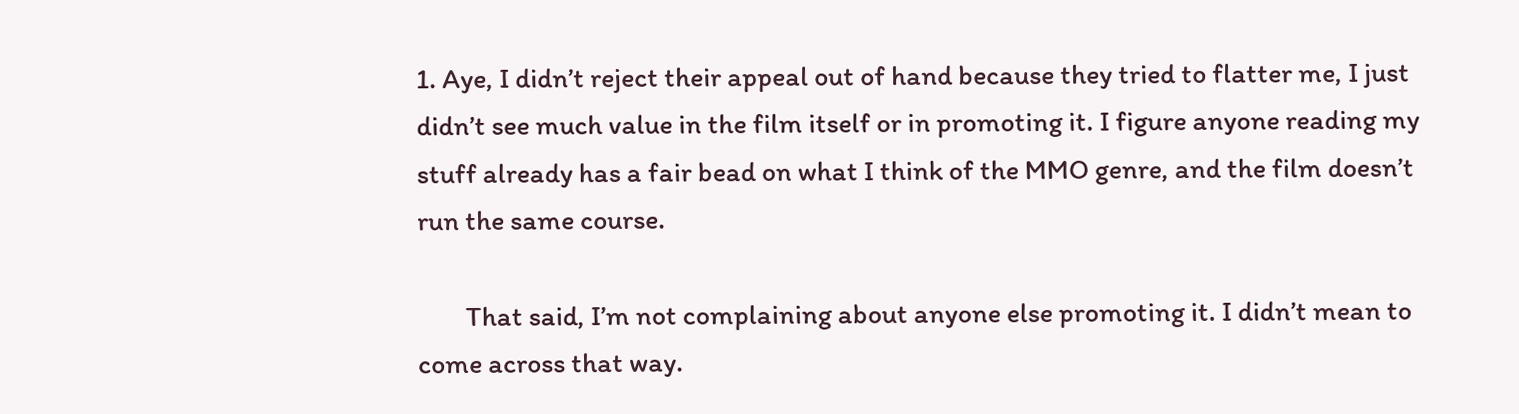1. Aye, I didn’t reject their appeal out of hand because they tried to flatter me, I just didn’t see much value in the film itself or in promoting it. I figure anyone reading my stuff already has a fair bead on what I think of the MMO genre, and the film doesn’t run the same course.

        That said, I’m not complaining about anyone else promoting it. I didn’t mean to come across that way.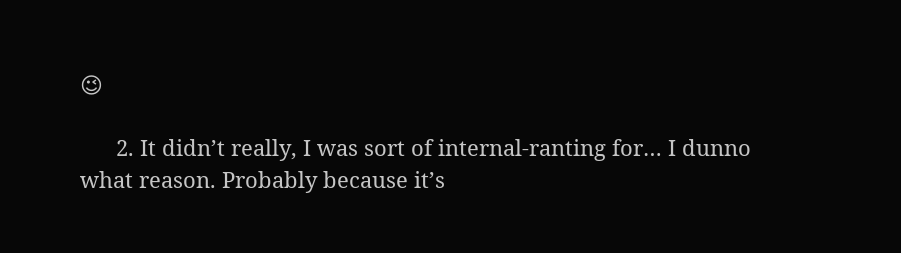😉

      2. It didn’t really, I was sort of internal-ranting for… I dunno what reason. Probably because it’s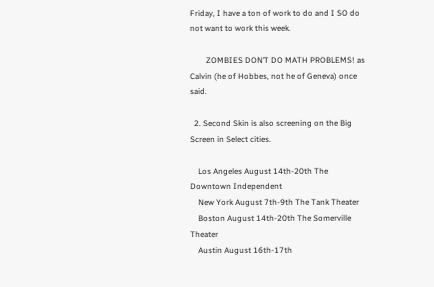Friday, I have a ton of work to do and I SO do not want to work this week.

        ZOMBIES DON’T DO MATH PROBLEMS! as Calvin (he of Hobbes, not he of Geneva) once said.

  2. Second Skin is also screening on the Big Screen in Select cities.

    Los Angeles August 14th-20th The Downtown Independent
    New York August 7th-9th The Tank Theater
    Boston August 14th-20th The Somerville Theater
    Austin August 16th-17th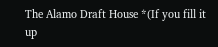The Alamo Draft House *(If you fill it up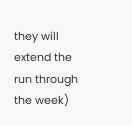they will extend the run through the week)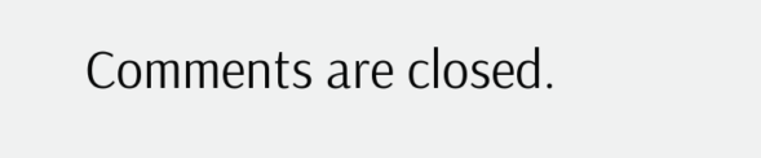Comments are closed.